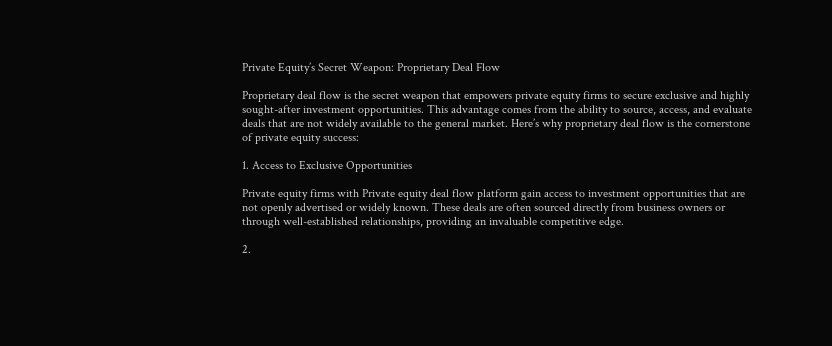Private Equity’s Secret Weapon: Proprietary Deal Flow

Proprietary deal flow is the secret weapon that empowers private equity firms to secure exclusive and highly sought-after investment opportunities. This advantage comes from the ability to source, access, and evaluate deals that are not widely available to the general market. Here’s why proprietary deal flow is the cornerstone of private equity success:

1. Access to Exclusive Opportunities

Private equity firms with Private equity deal flow platform gain access to investment opportunities that are not openly advertised or widely known. These deals are often sourced directly from business owners or through well-established relationships, providing an invaluable competitive edge.

2.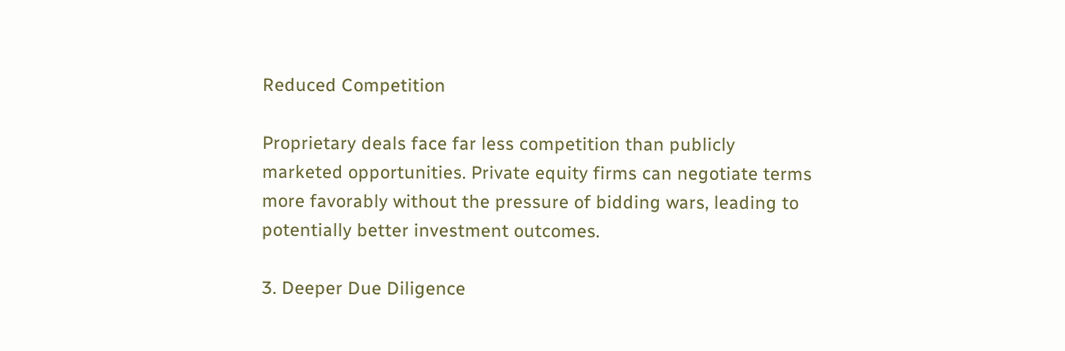Reduced Competition

Proprietary deals face far less competition than publicly marketed opportunities. Private equity firms can negotiate terms more favorably without the pressure of bidding wars, leading to potentially better investment outcomes.

3. Deeper Due Diligence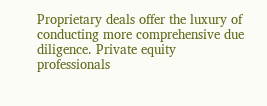Proprietary deals offer the luxury of conducting more comprehensive due diligence. Private equity professionals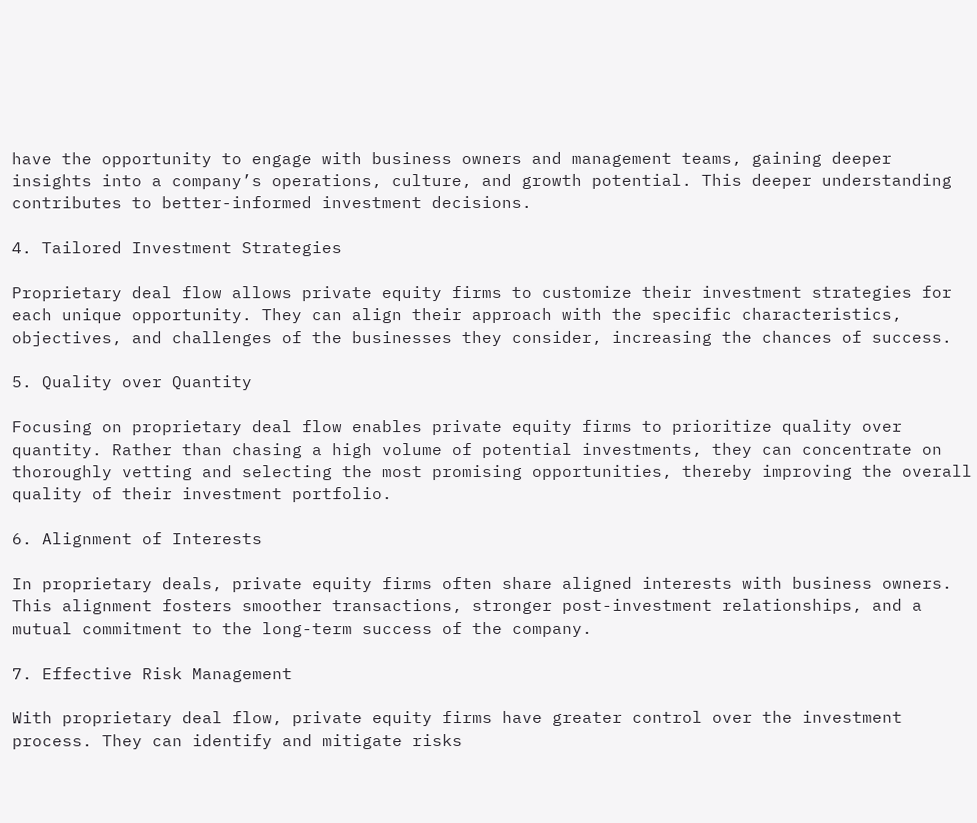have the opportunity to engage with business owners and management teams, gaining deeper insights into a company’s operations, culture, and growth potential. This deeper understanding contributes to better-informed investment decisions.

4. Tailored Investment Strategies

Proprietary deal flow allows private equity firms to customize their investment strategies for each unique opportunity. They can align their approach with the specific characteristics, objectives, and challenges of the businesses they consider, increasing the chances of success.

5. Quality over Quantity

Focusing on proprietary deal flow enables private equity firms to prioritize quality over quantity. Rather than chasing a high volume of potential investments, they can concentrate on thoroughly vetting and selecting the most promising opportunities, thereby improving the overall quality of their investment portfolio.

6. Alignment of Interests

In proprietary deals, private equity firms often share aligned interests with business owners. This alignment fosters smoother transactions, stronger post-investment relationships, and a mutual commitment to the long-term success of the company.

7. Effective Risk Management

With proprietary deal flow, private equity firms have greater control over the investment process. They can identify and mitigate risks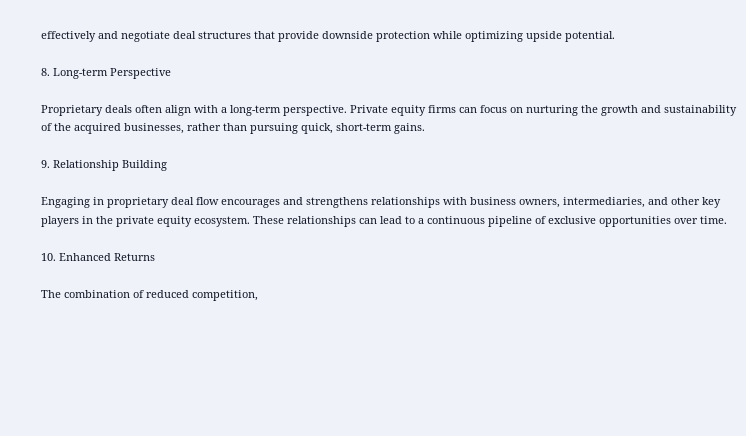effectively and negotiate deal structures that provide downside protection while optimizing upside potential.

8. Long-term Perspective

Proprietary deals often align with a long-term perspective. Private equity firms can focus on nurturing the growth and sustainability of the acquired businesses, rather than pursuing quick, short-term gains.

9. Relationship Building

Engaging in proprietary deal flow encourages and strengthens relationships with business owners, intermediaries, and other key players in the private equity ecosystem. These relationships can lead to a continuous pipeline of exclusive opportunities over time.

10. Enhanced Returns

The combination of reduced competition,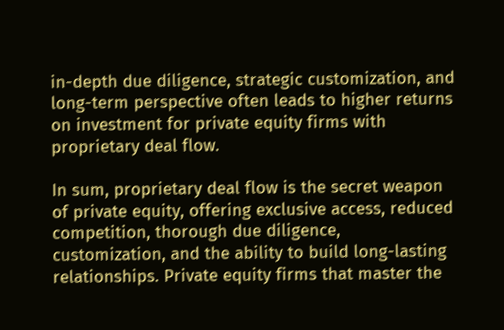in-depth due diligence, strategic customization, and long-term perspective often leads to higher returns on investment for private equity firms with proprietary deal flow.

In sum, proprietary deal flow is the secret weapon of private equity, offering exclusive access, reduced competition, thorough due diligence, customization, and the ability to build long-lasting relationships. Private equity firms that master the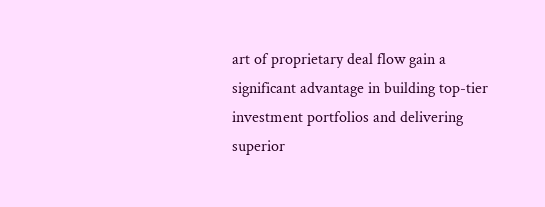art of proprietary deal flow gain a significant advantage in building top-tier investment portfolios and delivering superior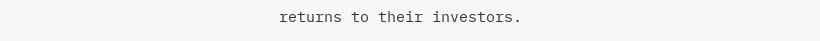returns to their investors.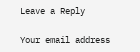Leave a Reply

Your email address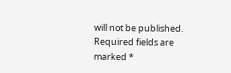will not be published. Required fields are marked *